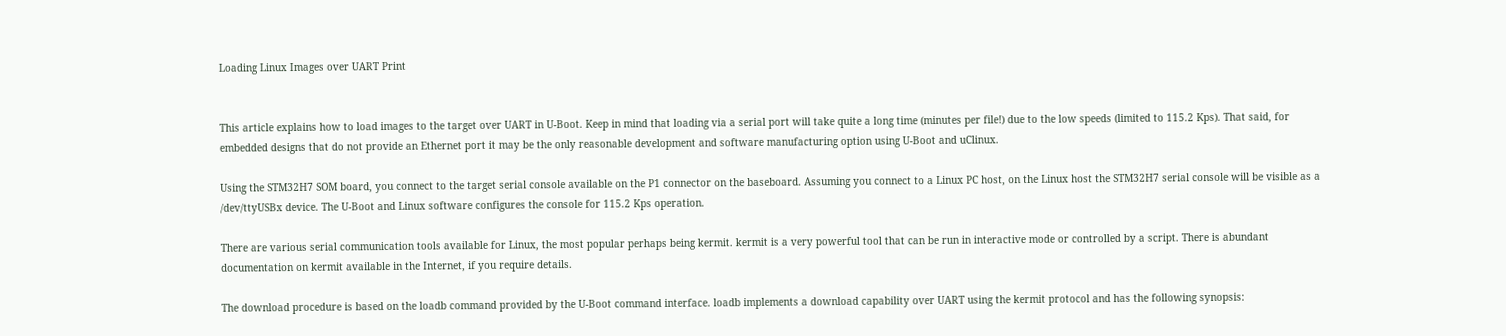Loading Linux Images over UART Print


This article explains how to load images to the target over UART in U-Boot. Keep in mind that loading via a serial port will take quite a long time (minutes per file!) due to the low speeds (limited to 115.2 Kps). That said, for embedded designs that do not provide an Ethernet port it may be the only reasonable development and software manufacturing option using U-Boot and uClinux.

Using the STM32H7 SOM board, you connect to the target serial console available on the P1 connector on the baseboard. Assuming you connect to a Linux PC host, on the Linux host the STM32H7 serial console will be visible as a /dev/ttyUSBx device. The U-Boot and Linux software configures the console for 115.2 Kps operation.

There are various serial communication tools available for Linux, the most popular perhaps being kermit. kermit is a very powerful tool that can be run in interactive mode or controlled by a script. There is abundant documentation on kermit available in the Internet, if you require details.

The download procedure is based on the loadb command provided by the U-Boot command interface. loadb implements a download capability over UART using the kermit protocol and has the following synopsis: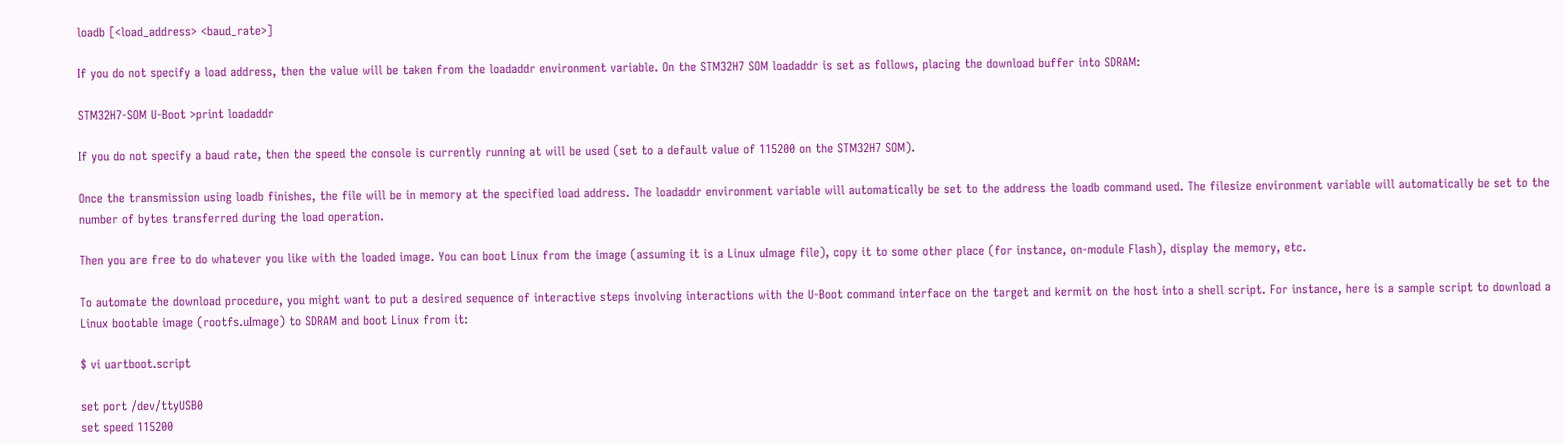loadb [<load_address> <baud_rate>]

If you do not specify a load address, then the value will be taken from the loadaddr environment variable. On the STM32H7 SOM loadaddr is set as follows, placing the download buffer into SDRAM:

STM32H7-SOM U-Boot >print loadaddr

If you do not specify a baud rate, then the speed the console is currently running at will be used (set to a default value of 115200 on the STM32H7 SOM).

Once the transmission using loadb finishes, the file will be in memory at the specified load address. The loadaddr environment variable will automatically be set to the address the loadb command used. The filesize environment variable will automatically be set to the number of bytes transferred during the load operation.

Then you are free to do whatever you like with the loaded image. You can boot Linux from the image (assuming it is a Linux uImage file), copy it to some other place (for instance, on-module Flash), display the memory, etc.

To automate the download procedure, you might want to put a desired sequence of interactive steps involving interactions with the U-Boot command interface on the target and kermit on the host into a shell script. For instance, here is a sample script to download a Linux bootable image (rootfs.uImage) to SDRAM and boot Linux from it:

$ vi uartboot.script

set port /dev/ttyUSB0
set speed 115200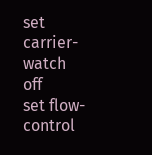set carrier-watch off
set flow-control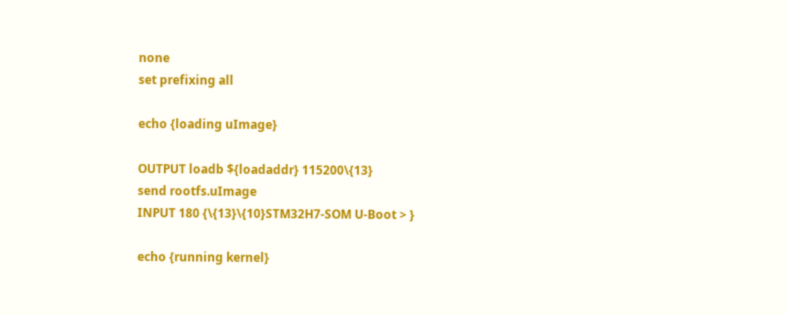none
set prefixing all

echo {loading uImage}

OUTPUT loadb ${loadaddr} 115200\{13}
send rootfs.uImage
INPUT 180 {\{13}\{10}STM32H7-SOM U-Boot > }

echo {running kernel}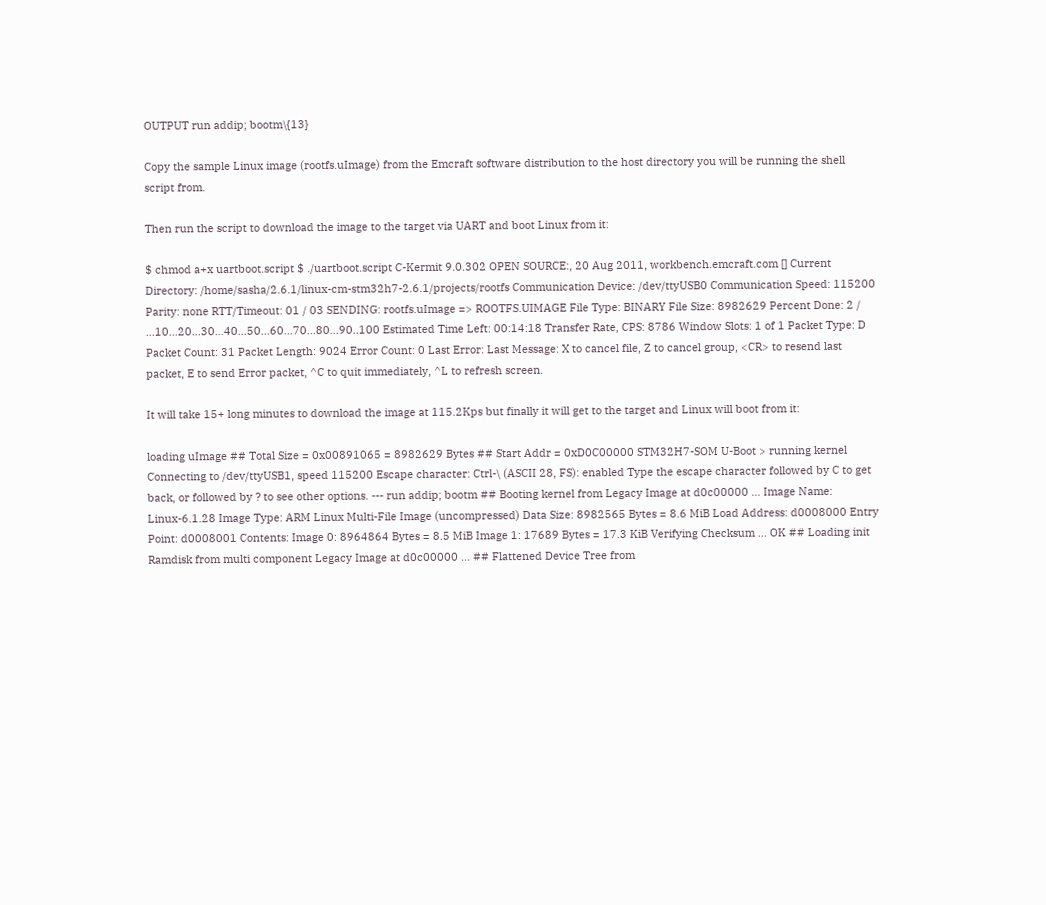OUTPUT run addip; bootm\{13}

Copy the sample Linux image (rootfs.uImage) from the Emcraft software distribution to the host directory you will be running the shell script from.

Then run the script to download the image to the target via UART and boot Linux from it:

$ chmod a+x uartboot.script $ ./uartboot.script C-Kermit 9.0.302 OPEN SOURCE:, 20 Aug 2011, workbench.emcraft.com [] Current Directory: /home/sasha/2.6.1/linux-cm-stm32h7-2.6.1/projects/rootfs Communication Device: /dev/ttyUSB0 Communication Speed: 115200 Parity: none RTT/Timeout: 01 / 03 SENDING: rootfs.uImage => ROOTFS.UIMAGE File Type: BINARY File Size: 8982629 Percent Done: 2 / ...10...20...30...40...50...60...70...80...90..100 Estimated Time Left: 00:14:18 Transfer Rate, CPS: 8786 Window Slots: 1 of 1 Packet Type: D Packet Count: 31 Packet Length: 9024 Error Count: 0 Last Error: Last Message: X to cancel file, Z to cancel group, <CR> to resend last packet, E to send Error packet, ^C to quit immediately, ^L to refresh screen.

It will take 15+ long minutes to download the image at 115.2Kps but finally it will get to the target and Linux will boot from it:

loading uImage ## Total Size = 0x00891065 = 8982629 Bytes ## Start Addr = 0xD0C00000 STM32H7-SOM U-Boot > running kernel Connecting to /dev/ttyUSB1, speed 115200 Escape character: Ctrl-\ (ASCII 28, FS): enabled Type the escape character followed by C to get back, or followed by ? to see other options. --- run addip; bootm ## Booting kernel from Legacy Image at d0c00000 ... Image Name: Linux-6.1.28 Image Type: ARM Linux Multi-File Image (uncompressed) Data Size: 8982565 Bytes = 8.6 MiB Load Address: d0008000 Entry Point: d0008001 Contents: Image 0: 8964864 Bytes = 8.5 MiB Image 1: 17689 Bytes = 17.3 KiB Verifying Checksum ... OK ## Loading init Ramdisk from multi component Legacy Image at d0c00000 ... ## Flattened Device Tree from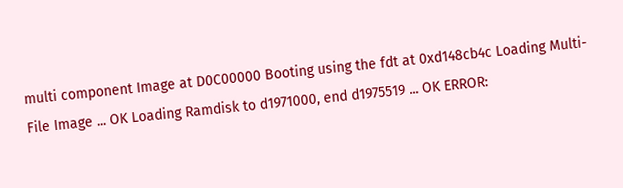multi component Image at D0C00000 Booting using the fdt at 0xd148cb4c Loading Multi-File Image ... OK Loading Ramdisk to d1971000, end d1975519 ... OK ERROR: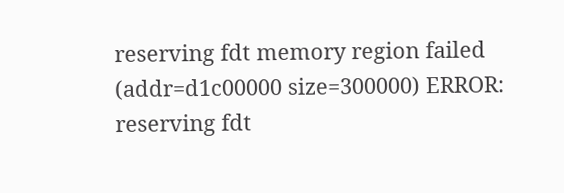reserving fdt memory region failed (addr=d1c00000 size=300000) ERROR: reserving fdt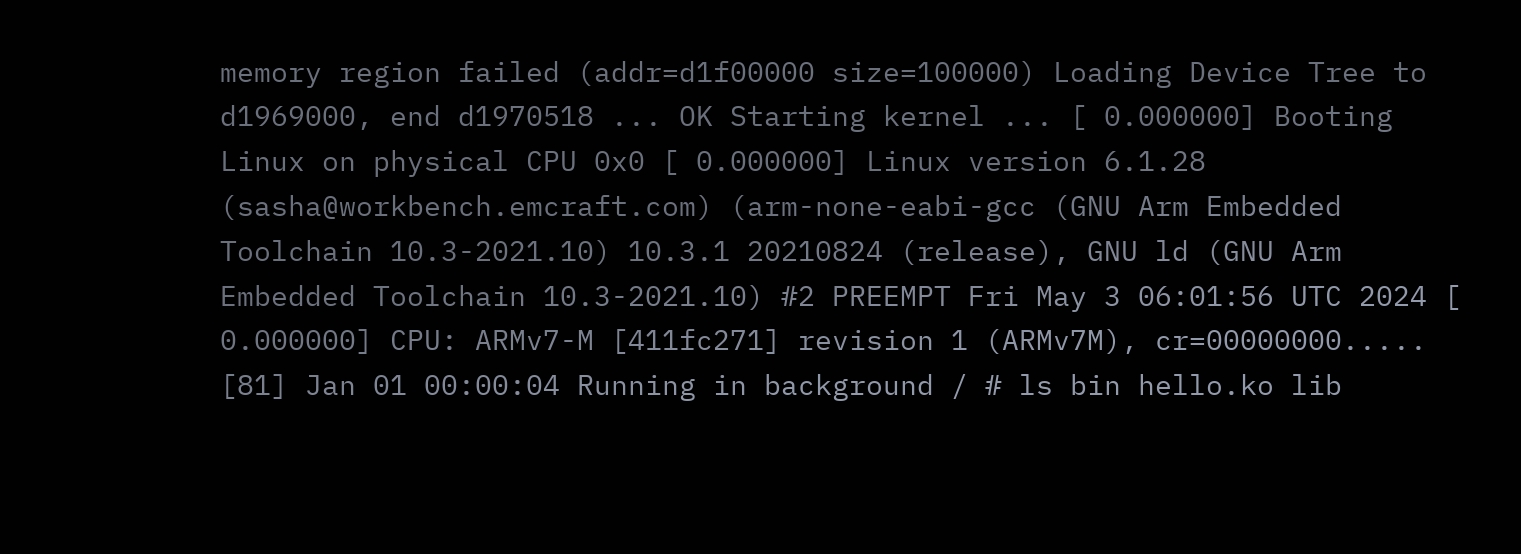memory region failed (addr=d1f00000 size=100000) Loading Device Tree to d1969000, end d1970518 ... OK Starting kernel ... [ 0.000000] Booting Linux on physical CPU 0x0 [ 0.000000] Linux version 6.1.28 (sasha@workbench.emcraft.com) (arm-none-eabi-gcc (GNU Arm Embedded Toolchain 10.3-2021.10) 10.3.1 20210824 (release), GNU ld (GNU Arm Embedded Toolchain 10.3-2021.10) #2 PREEMPT Fri May 3 06:01:56 UTC 2024 [ 0.000000] CPU: ARMv7-M [411fc271] revision 1 (ARMv7M), cr=00000000..... [81] Jan 01 00:00:04 Running in background / # ls bin hello.ko lib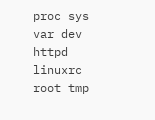proc sys var dev httpd linuxrc root tmp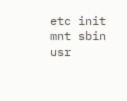etc init mnt sbin usr